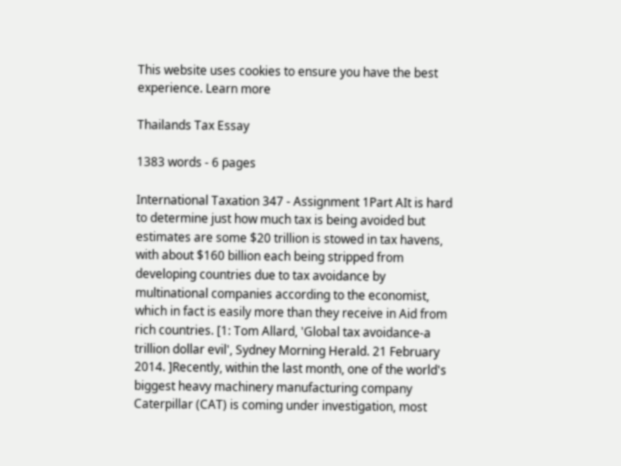This website uses cookies to ensure you have the best experience. Learn more

Thailands Tax Essay

1383 words - 6 pages

International Taxation 347 - Assignment 1Part AIt is hard to determine just how much tax is being avoided but estimates are some $20 trillion is stowed in tax havens, with about $160 billion each being stripped from developing countries due to tax avoidance by multinational companies according to the economist, which in fact is easily more than they receive in Aid from rich countries. [1: Tom Allard, 'Global tax avoidance-a trillion dollar evil', Sydney Morning Herald. 21 February 2014. ]Recently, within the last month, one of the world's biggest heavy machinery manufacturing company Caterpillar (CAT) is coming under investigation, most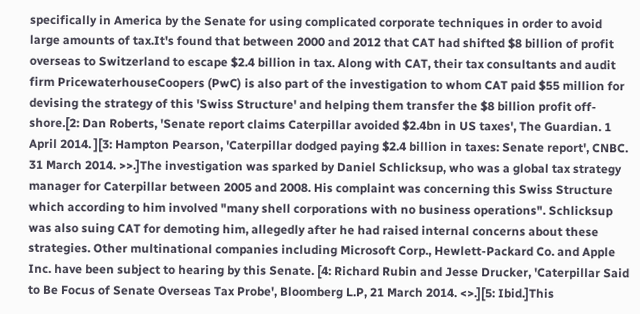specifically in America by the Senate for using complicated corporate techniques in order to avoid large amounts of tax.It's found that between 2000 and 2012 that CAT had shifted $8 billion of profit overseas to Switzerland to escape $2.4 billion in tax. Along with CAT, their tax consultants and audit firm PricewaterhouseCoopers (PwC) is also part of the investigation to whom CAT paid $55 million for devising the strategy of this 'Swiss Structure' and helping them transfer the $8 billion profit off-shore.[2: Dan Roberts, 'Senate report claims Caterpillar avoided $2.4bn in US taxes', The Guardian. 1 April 2014. ][3: Hampton Pearson, 'Caterpillar dodged paying $2.4 billion in taxes: Senate report', CNBC. 31 March 2014. >>.]The investigation was sparked by Daniel Schlicksup, who was a global tax strategy manager for Caterpillar between 2005 and 2008. His complaint was concerning this Swiss Structure which according to him involved "many shell corporations with no business operations". Schlicksup was also suing CAT for demoting him, allegedly after he had raised internal concerns about these strategies. Other multinational companies including Microsoft Corp., Hewlett-Packard Co. and Apple Inc. have been subject to hearing by this Senate. [4: Richard Rubin and Jesse Drucker, 'Caterpillar Said to Be Focus of Senate Overseas Tax Probe', Bloomberg L.P, 21 March 2014. <>.][5: Ibid.]This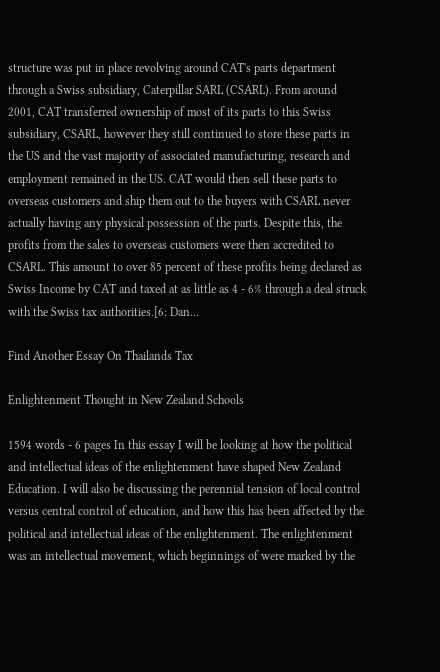structure was put in place revolving around CAT's parts department through a Swiss subsidiary, Caterpillar SARL (CSARL). From around 2001, CAT transferred ownership of most of its parts to this Swiss subsidiary, CSARL, however they still continued to store these parts in the US and the vast majority of associated manufacturing, research and employment remained in the US. CAT would then sell these parts to overseas customers and ship them out to the buyers with CSARL never actually having any physical possession of the parts. Despite this, the profits from the sales to overseas customers were then accredited to CSARL. This amount to over 85 percent of these profits being declared as Swiss Income by CAT and taxed at as little as 4 - 6% through a deal struck with the Swiss tax authorities.[6: Dan...

Find Another Essay On Thailands Tax

Enlightenment Thought in New Zealand Schools

1594 words - 6 pages In this essay I will be looking at how the political and intellectual ideas of the enlightenment have shaped New Zealand Education. I will also be discussing the perennial tension of local control versus central control of education, and how this has been affected by the political and intellectual ideas of the enlightenment. The enlightenment was an intellectual movement, which beginnings of were marked by the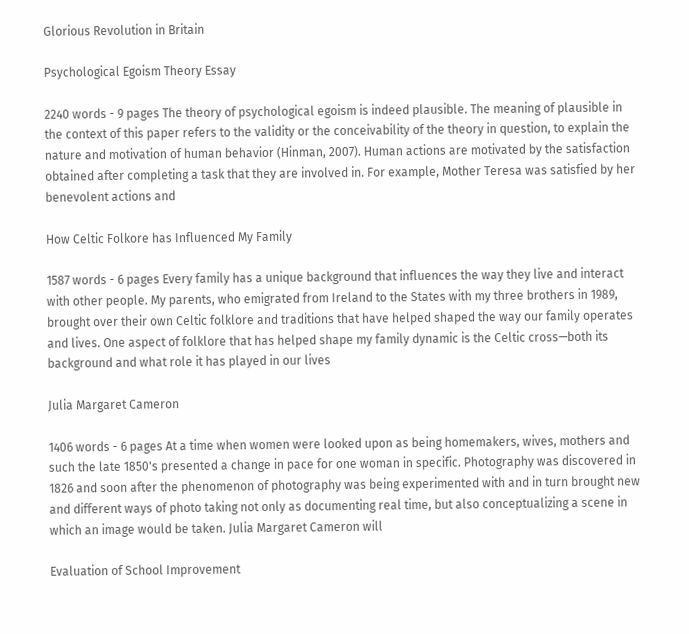Glorious Revolution in Britain

Psychological Egoism Theory Essay

2240 words - 9 pages The theory of psychological egoism is indeed plausible. The meaning of plausible in the context of this paper refers to the validity or the conceivability of the theory in question, to explain the nature and motivation of human behavior (Hinman, 2007). Human actions are motivated by the satisfaction obtained after completing a task that they are involved in. For example, Mother Teresa was satisfied by her benevolent actions and

How Celtic Folkore has Influenced My Family

1587 words - 6 pages Every family has a unique background that influences the way they live and interact with other people. My parents, who emigrated from Ireland to the States with my three brothers in 1989, brought over their own Celtic folklore and traditions that have helped shaped the way our family operates and lives. One aspect of folklore that has helped shape my family dynamic is the Celtic cross—both its background and what role it has played in our lives

Julia Margaret Cameron

1406 words - 6 pages At a time when women were looked upon as being homemakers, wives, mothers and such the late 1850's presented a change in pace for one woman in specific. Photography was discovered in 1826 and soon after the phenomenon of photography was being experimented with and in turn brought new and different ways of photo taking not only as documenting real time, but also conceptualizing a scene in which an image would be taken. Julia Margaret Cameron will

Evaluation of School Improvement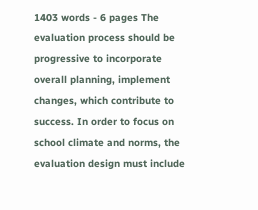1403 words - 6 pages The evaluation process should be progressive to incorporate overall planning, implement changes, which contribute to success. In order to focus on school climate and norms, the evaluation design must include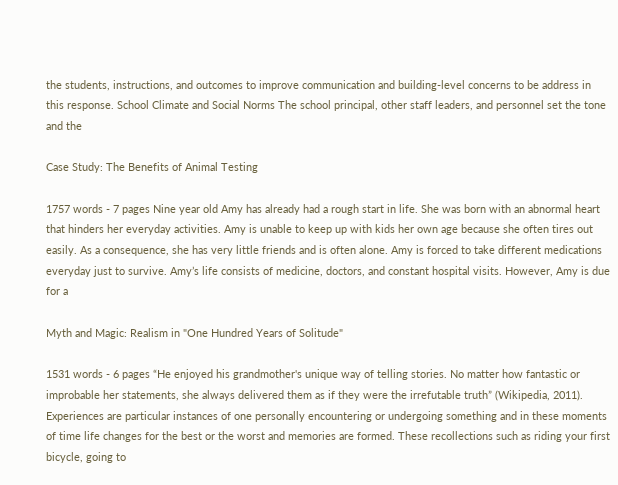the students, instructions, and outcomes to improve communication and building-level concerns to be address in this response. School Climate and Social Norms The school principal, other staff leaders, and personnel set the tone and the

Case Study: The Benefits of Animal Testing

1757 words - 7 pages Nine year old Amy has already had a rough start in life. She was born with an abnormal heart that hinders her everyday activities. Amy is unable to keep up with kids her own age because she often tires out easily. As a consequence, she has very little friends and is often alone. Amy is forced to take different medications everyday just to survive. Amy’s life consists of medicine, doctors, and constant hospital visits. However, Amy is due for a

Myth and Magic: Realism in "One Hundred Years of Solitude"

1531 words - 6 pages “He enjoyed his grandmother's unique way of telling stories. No matter how fantastic or improbable her statements, she always delivered them as if they were the irrefutable truth” (Wikipedia, 2011). Experiences are particular instances of one personally encountering or undergoing something and in these moments of time life changes for the best or the worst and memories are formed. These recollections such as riding your first bicycle, going to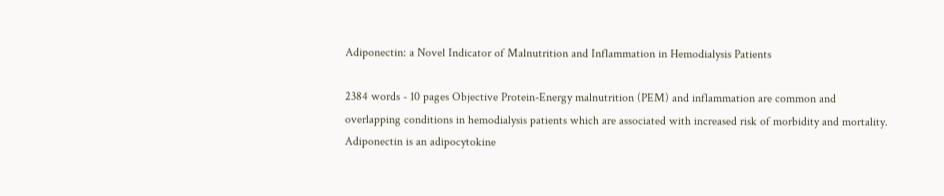Adiponectin: a Novel Indicator of Malnutrition and Inflammation in Hemodialysis Patients

2384 words - 10 pages Objective Protein-Energy malnutrition (PEM) and inflammation are common and overlapping conditions in hemodialysis patients which are associated with increased risk of morbidity and mortality. Adiponectin is an adipocytokine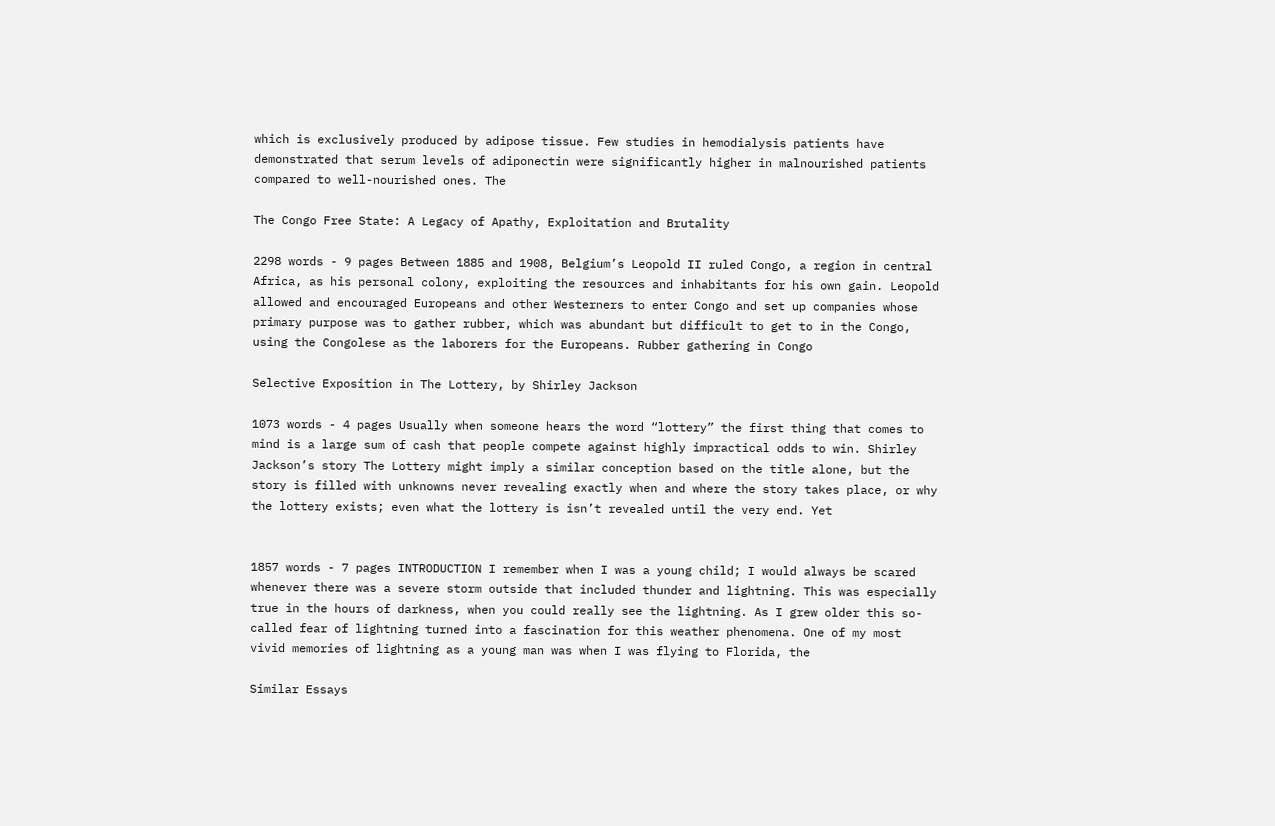which is exclusively produced by adipose tissue. Few studies in hemodialysis patients have demonstrated that serum levels of adiponectin were significantly higher in malnourished patients compared to well-nourished ones. The

The Congo Free State: A Legacy of Apathy, Exploitation and Brutality

2298 words - 9 pages Between 1885 and 1908, Belgium’s Leopold II ruled Congo, a region in central Africa, as his personal colony, exploiting the resources and inhabitants for his own gain. Leopold allowed and encouraged Europeans and other Westerners to enter Congo and set up companies whose primary purpose was to gather rubber, which was abundant but difficult to get to in the Congo, using the Congolese as the laborers for the Europeans. Rubber gathering in Congo

Selective Exposition in The Lottery, by Shirley Jackson

1073 words - 4 pages Usually when someone hears the word “lottery” the first thing that comes to mind is a large sum of cash that people compete against highly impractical odds to win. Shirley Jackson’s story The Lottery might imply a similar conception based on the title alone, but the story is filled with unknowns never revealing exactly when and where the story takes place, or why the lottery exists; even what the lottery is isn’t revealed until the very end. Yet


1857 words - 7 pages INTRODUCTION I remember when I was a young child; I would always be scared whenever there was a severe storm outside that included thunder and lightning. This was especially true in the hours of darkness, when you could really see the lightning. As I grew older this so-called fear of lightning turned into a fascination for this weather phenomena. One of my most vivid memories of lightning as a young man was when I was flying to Florida, the

Similar Essays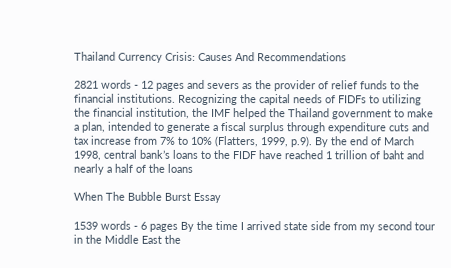Thailand Currency Crisis: Causes And Recommendations

2821 words - 12 pages and severs as the provider of relief funds to the financial institutions. Recognizing the capital needs of FIDFs to utilizing the financial institution, the IMF helped the Thailand government to make a plan, intended to generate a fiscal surplus through expenditure cuts and tax increase from 7% to 10% (Flatters, 1999, p.9). By the end of March 1998, central bank’s loans to the FIDF have reached 1 trillion of baht and nearly a half of the loans

When The Bubble Burst Essay

1539 words - 6 pages By the time I arrived state side from my second tour in the Middle East the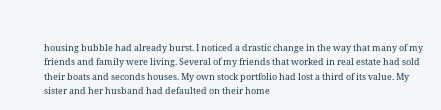housing bubble had already burst. I noticed a drastic change in the way that many of my friends and family were living. Several of my friends that worked in real estate had sold their boats and seconds houses. My own stock portfolio had lost a third of its value. My sister and her husband had defaulted on their home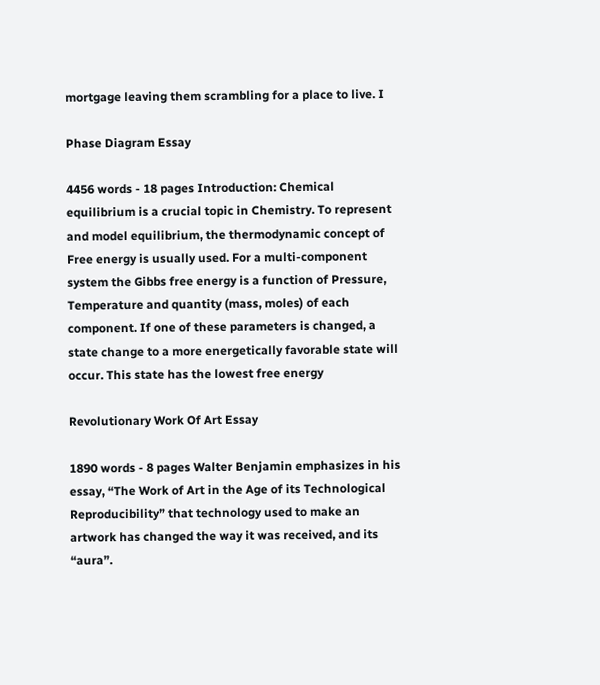mortgage leaving them scrambling for a place to live. I

Phase Diagram Essay

4456 words - 18 pages Introduction: Chemical equilibrium is a crucial topic in Chemistry. To represent and model equilibrium, the thermodynamic concept of Free energy is usually used. For a multi-component system the Gibbs free energy is a function of Pressure, Temperature and quantity (mass, moles) of each component. If one of these parameters is changed, a state change to a more energetically favorable state will occur. This state has the lowest free energy

Revolutionary Work Of Art Essay

1890 words - 8 pages Walter Benjamin emphasizes in his essay, “The Work of Art in the Age of its Technological Reproducibility” that technology used to make an artwork has changed the way it was received, and its “aura”.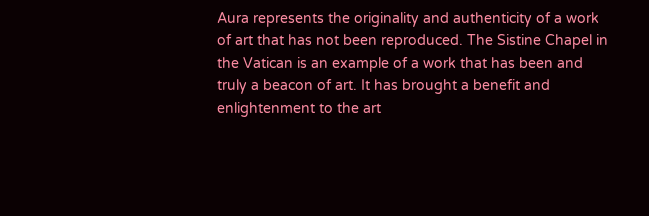Aura represents the originality and authenticity of a work of art that has not been reproduced. The Sistine Chapel in the Vatican is an example of a work that has been and truly a beacon of art. It has brought a benefit and enlightenment to the art